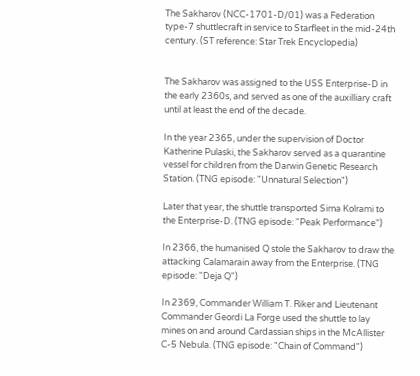The Sakharov (NCC-1701-D/01) was a Federation type-7 shuttlecraft in service to Starfleet in the mid-24th century. (ST reference: Star Trek Encyclopedia)


The Sakharov was assigned to the USS Enterprise-D in the early 2360s, and served as one of the auxilliary craft until at least the end of the decade.

In the year 2365, under the supervision of Doctor Katherine Pulaski, the Sakharov served as a quarantine vessel for children from the Darwin Genetic Research Station. (TNG episode: "Unnatural Selection")

Later that year, the shuttle transported Sirna Kolrami to the Enterprise-D. (TNG episode: "Peak Performance")

In 2366, the humanised Q stole the Sakharov to draw the attacking Calamarain away from the Enterprise. (TNG episode: "Deja Q")

In 2369, Commander William T. Riker and Lieutenant Commander Geordi La Forge used the shuttle to lay mines on and around Cardassian ships in the McAllister C-5 Nebula. (TNG episode: "Chain of Command")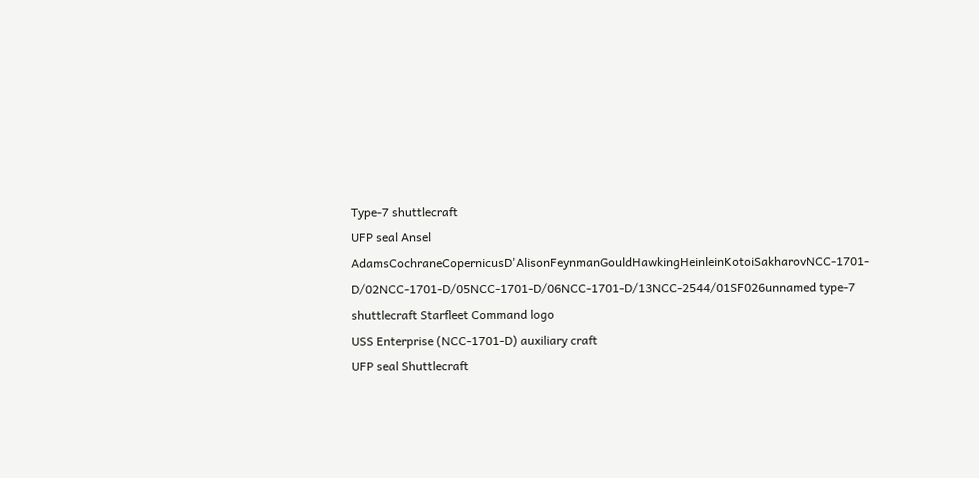Type-7 shuttlecraft
UFP seal Ansel AdamsCochraneCopernicusD'AlisonFeynmanGouldHawkingHeinleinKotoiSakharovNCC-1701-D/02NCC-1701-D/05NCC-1701-D/06NCC-1701-D/13NCC-2544/01SF026unnamed type-7 shuttlecraft Starfleet Command logo
USS Enterprise (NCC-1701-D) auxiliary craft
UFP seal Shuttlecraft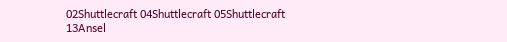02Shuttlecraft 04Shuttlecraft 05Shuttlecraft 13Ansel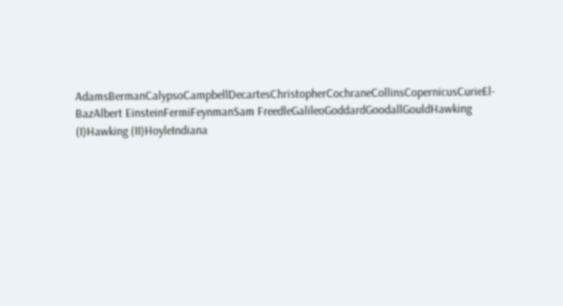AdamsBermanCalypsoCampbellDecartesChristopherCochraneCollinsCopernicusCurieEl-BazAlbert EinsteinFermiFeynmanSam FreedleGalileoGoddardGoodallGouldHawking (I)Hawking (II)HoyleIndiana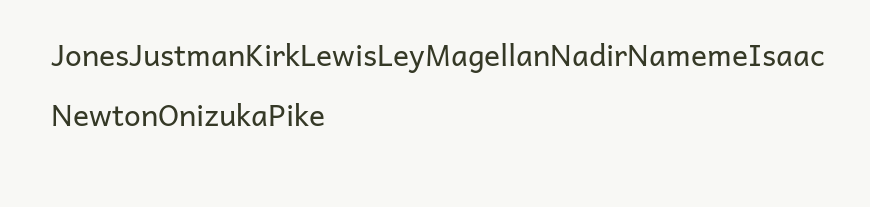JonesJustmanKirkLewisLeyMagellanNadirNamemeIsaac NewtonOnizukaPike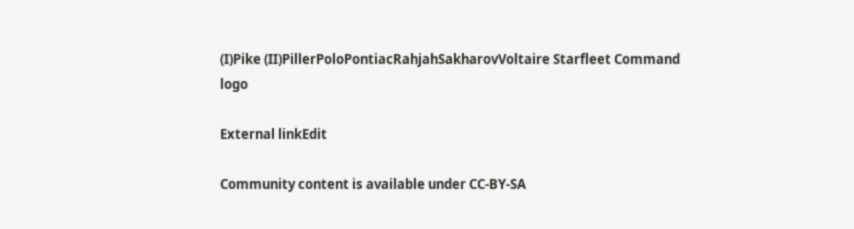(I)Pike (II)PillerPoloPontiacRahjahSakharovVoltaire Starfleet Command logo

External linkEdit

Community content is available under CC-BY-SA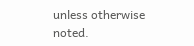unless otherwise noted.